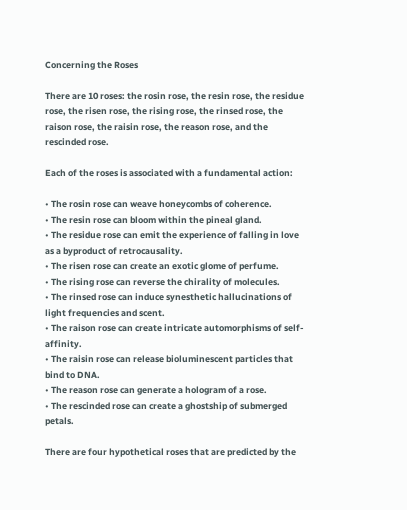Concerning the Roses

There are 10 roses: the rosin rose, the resin rose, the residue rose, the risen rose, the rising rose, the rinsed rose, the raison rose, the raisin rose, the reason rose, and the rescinded rose.

Each of the roses is associated with a fundamental action:

• The rosin rose can weave honeycombs of coherence.
• The resin rose can bloom within the pineal gland.
• The residue rose can emit the experience of falling in love as a byproduct of retrocausality.
• The risen rose can create an exotic glome of perfume.
• The rising rose can reverse the chirality of molecules.
• The rinsed rose can induce synesthetic hallucinations of light frequencies and scent.
• The raison rose can create intricate automorphisms of self-affinity.
• The raisin rose can release bioluminescent particles that bind to DNA.
• The reason rose can generate a hologram of a rose.
• The rescinded rose can create a ghostship of submerged petals.

There are four hypothetical roses that are predicted by the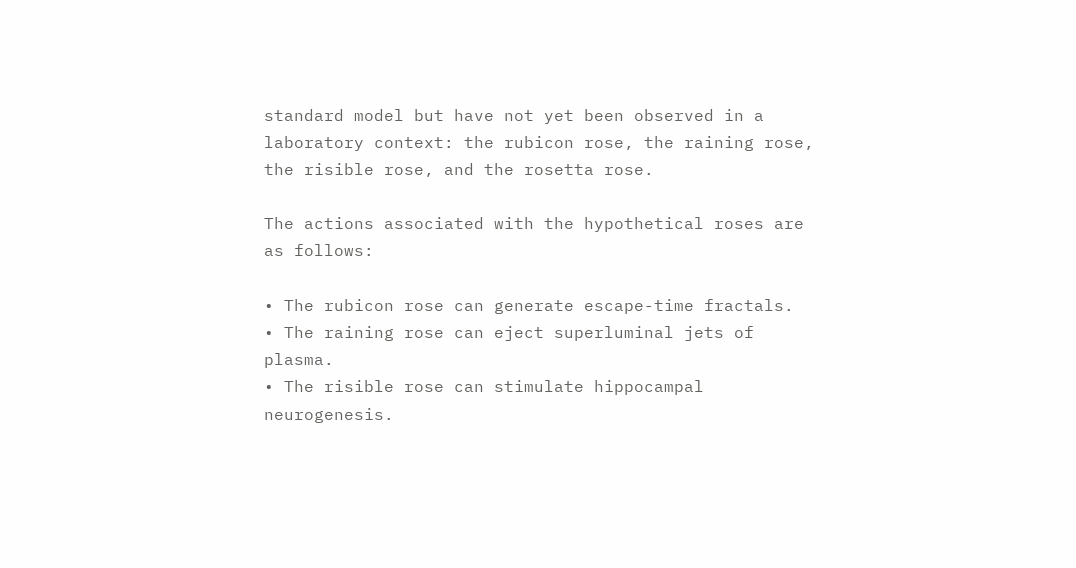standard model but have not yet been observed in a laboratory context: the rubicon rose, the raining rose, the risible rose, and the rosetta rose.

The actions associated with the hypothetical roses are as follows:

• The rubicon rose can generate escape-time fractals.
• The raining rose can eject superluminal jets of plasma.
• The risible rose can stimulate hippocampal neurogenesis.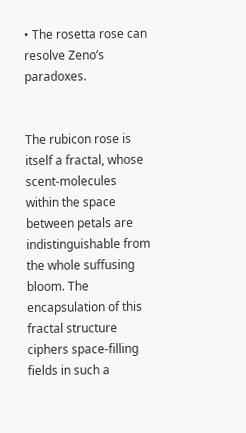• The rosetta rose can resolve Zeno’s paradoxes.


The rubicon rose is itself a fractal, whose scent-molecules within the space between petals are indistinguishable from the whole suffusing bloom. The encapsulation of this fractal structure ciphers space-filling fields in such a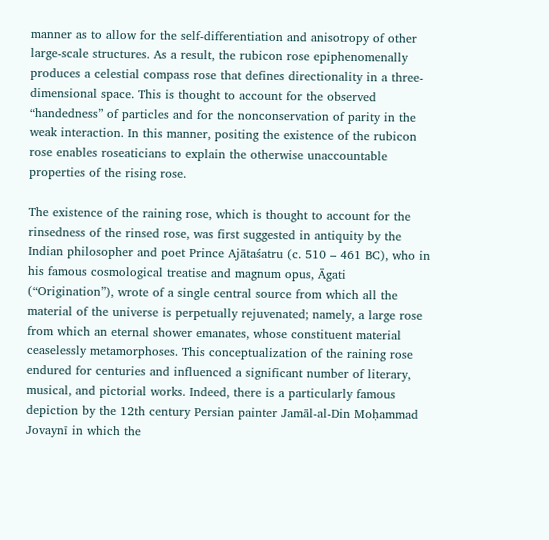manner as to allow for the self-differentiation and anisotropy of other large-scale structures. As a result, the rubicon rose epiphenomenally produces a celestial compass rose that defines directionality in a three-dimensional space. This is thought to account for the observed “handedness” of particles and for the nonconservation of parity in the weak interaction. In this manner, positing the existence of the rubicon rose enables roseaticians to explain the otherwise unaccountable properties of the rising rose.

The existence of the raining rose, which is thought to account for the rinsedness of the rinsed rose, was first suggested in antiquity by the Indian philosopher and poet Prince Ajātaśatru (c. 510 – 461 BC), who in his famous cosmological treatise and magnum opus, Āgati (“Origination”), wrote of a single central source from which all the material of the universe is perpetually rejuvenated; namely, a large rose from which an eternal shower emanates, whose constituent material ceaselessly metamorphoses. This conceptualization of the raining rose endured for centuries and influenced a significant number of literary, musical, and pictorial works. Indeed, there is a particularly famous depiction by the 12th century Persian painter Jamāl-al-Din Moḥammad Jovaynī in which the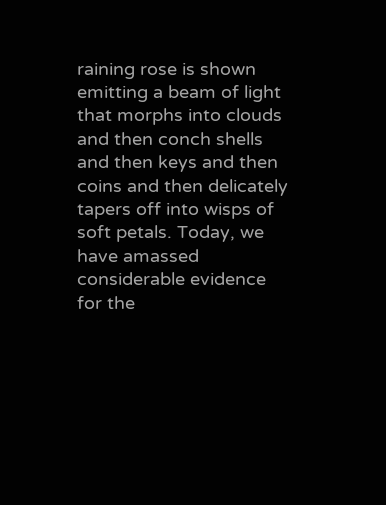raining rose is shown emitting a beam of light that morphs into clouds and then conch shells and then keys and then coins and then delicately tapers off into wisps of soft petals. Today, we have amassed considerable evidence for the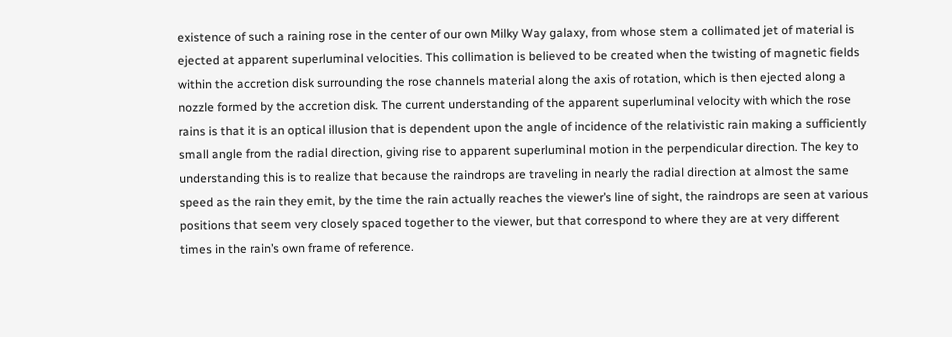existence of such a raining rose in the center of our own Milky Way galaxy, from whose stem a collimated jet of material is ejected at apparent superluminal velocities. This collimation is believed to be created when the twisting of magnetic fields within the accretion disk surrounding the rose channels material along the axis of rotation, which is then ejected along a nozzle formed by the accretion disk. The current understanding of the apparent superluminal velocity with which the rose rains is that it is an optical illusion that is dependent upon the angle of incidence of the relativistic rain making a sufficiently small angle from the radial direction, giving rise to apparent superluminal motion in the perpendicular direction. The key to understanding this is to realize that because the raindrops are traveling in nearly the radial direction at almost the same speed as the rain they emit, by the time the rain actually reaches the viewer’s line of sight, the raindrops are seen at various positions that seem very closely spaced together to the viewer, but that correspond to where they are at very different times in the rain’s own frame of reference.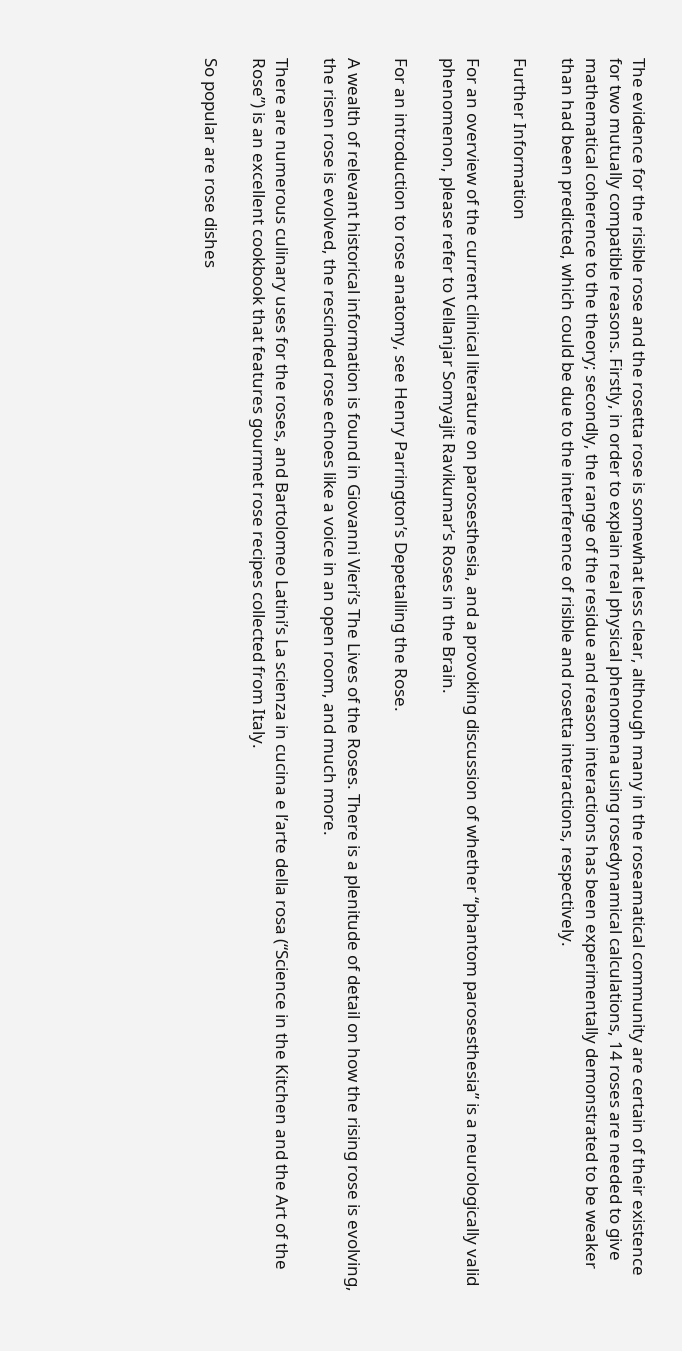The evidence for the risible rose and the rosetta rose is somewhat less clear, although many in the roseamatical community are certain of their existence for two mutually compatible reasons. Firstly, in order to explain real physical phenomena using rosedynamical calculations, 14 roses are needed to give mathematical coherence to the theory; secondly, the range of the residue and reason interactions has been experimentally demonstrated to be weaker than had been predicted, which could be due to the interference of risible and rosetta interactions, respectively.

Further Information

For an overview of the current clinical literature on parosesthesia, and a provoking discussion of whether “phantom parosesthesia” is a neurologically valid phenomenon, please refer to Vellanjar Somyajit Ravikumar’s Roses in the Brain.

For an introduction to rose anatomy, see Henry Parrington’s Depetalling the Rose.

A wealth of relevant historical information is found in Giovanni Vieri’s The Lives of the Roses. There is a plenitude of detail on how the rising rose is evolving, the risen rose is evolved, the rescinded rose echoes like a voice in an open room, and much more.

There are numerous culinary uses for the roses, and Bartolomeo Latini’s La scienza in cucina e l’arte della rosa (“Science in the Kitchen and the Art of the Rose”) is an excellent cookbook that features gourmet rose recipes collected from Italy.

So popular are rose dishes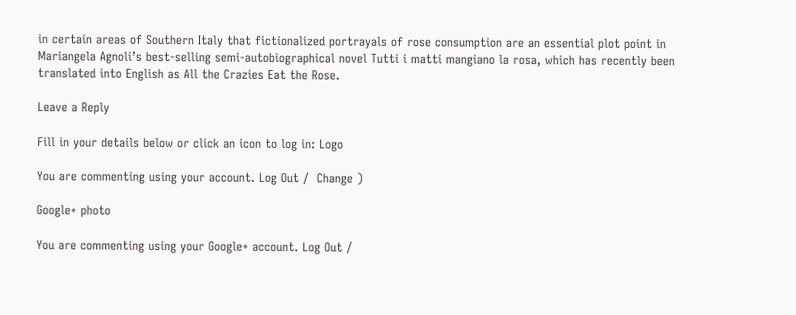in certain areas of Southern Italy that fictionalized portrayals of rose consumption are an essential plot point in Mariangela Agnoli’s best-selling semi-autobiographical novel Tutti i matti mangiano la rosa, which has recently been translated into English as All the Crazies Eat the Rose.

Leave a Reply

Fill in your details below or click an icon to log in: Logo

You are commenting using your account. Log Out /  Change )

Google+ photo

You are commenting using your Google+ account. Log Out /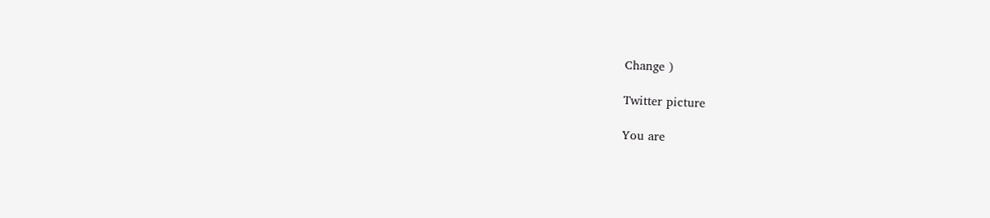Change )

Twitter picture

You are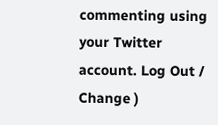commenting using your Twitter account. Log Out /  Change )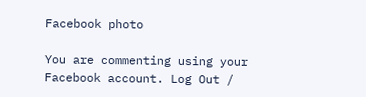Facebook photo

You are commenting using your Facebook account. Log Out /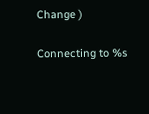Change )

Connecting to %s